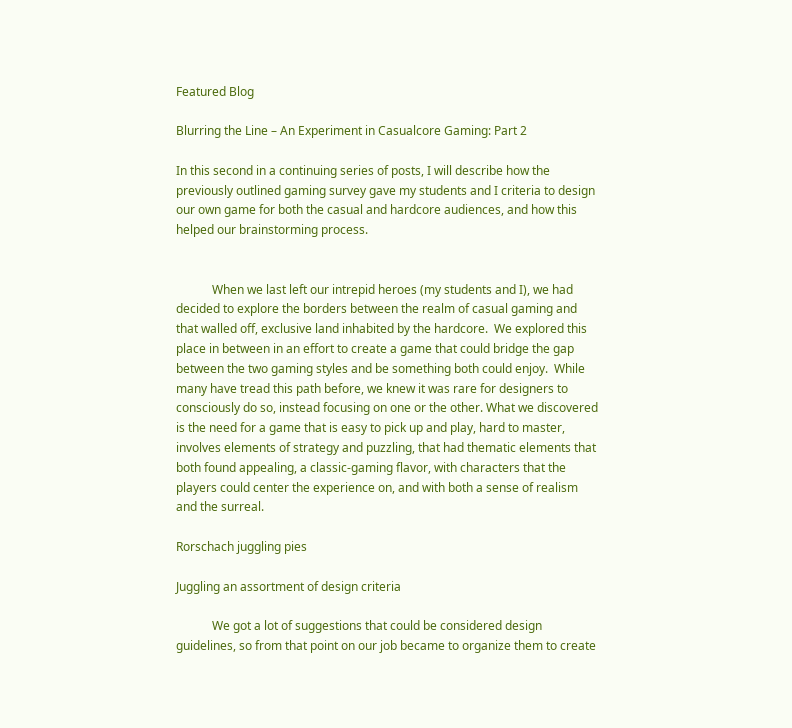Featured Blog

Blurring the Line – An Experiment in Casualcore Gaming: Part 2

In this second in a continuing series of posts, I will describe how the previously outlined gaming survey gave my students and I criteria to design our own game for both the casual and hardcore audiences, and how this helped our brainstorming process.


            When we last left our intrepid heroes (my students and I), we had decided to explore the borders between the realm of casual gaming and that walled off, exclusive land inhabited by the hardcore.  We explored this place in between in an effort to create a game that could bridge the gap between the two gaming styles and be something both could enjoy.  While many have tread this path before, we knew it was rare for designers to consciously do so, instead focusing on one or the other. What we discovered is the need for a game that is easy to pick up and play, hard to master, involves elements of strategy and puzzling, that had thematic elements that both found appealing, a classic-gaming flavor, with characters that the players could center the experience on, and with both a sense of realism and the surreal.

Rorschach juggling pies

Juggling an assortment of design criteria

            We got a lot of suggestions that could be considered design guidelines, so from that point on our job became to organize them to create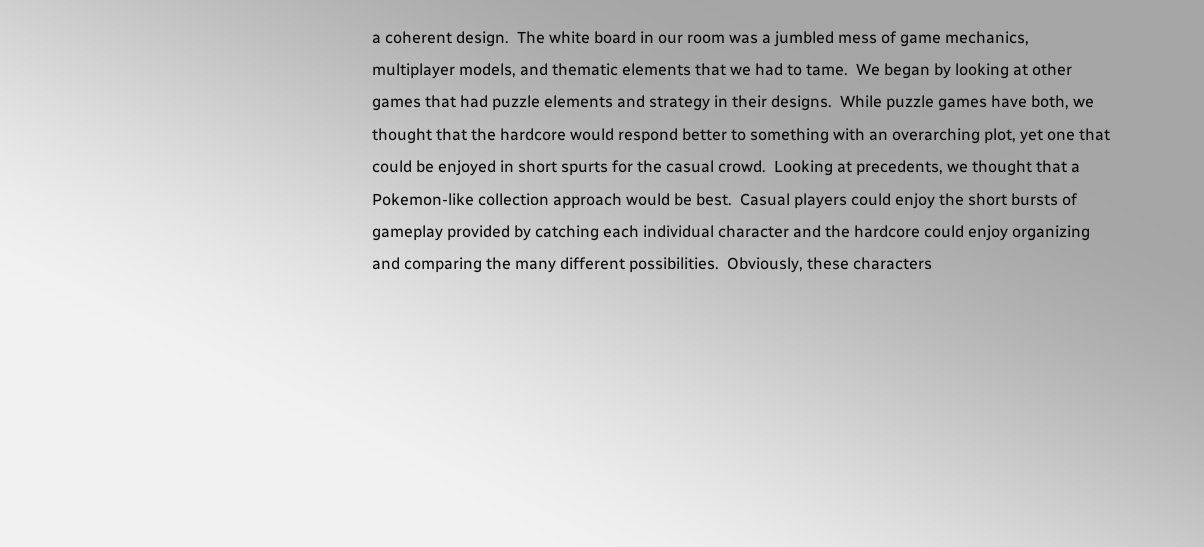a coherent design.  The white board in our room was a jumbled mess of game mechanics, multiplayer models, and thematic elements that we had to tame.  We began by looking at other games that had puzzle elements and strategy in their designs.  While puzzle games have both, we thought that the hardcore would respond better to something with an overarching plot, yet one that could be enjoyed in short spurts for the casual crowd.  Looking at precedents, we thought that a Pokemon-like collection approach would be best.  Casual players could enjoy the short bursts of gameplay provided by catching each individual character and the hardcore could enjoy organizing and comparing the many different possibilities.  Obviously, these characters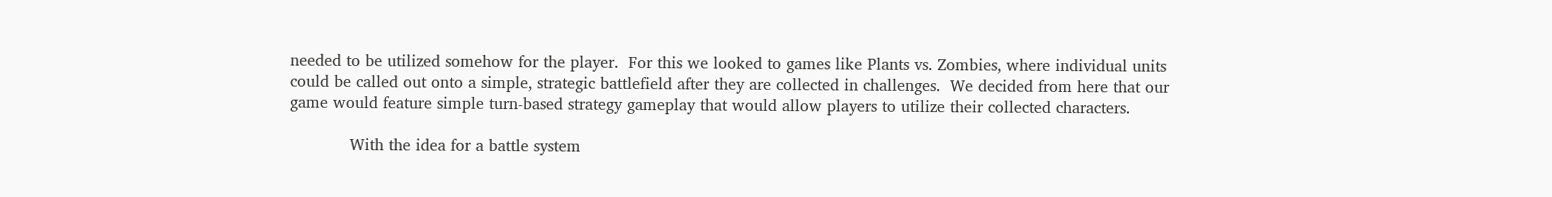needed to be utilized somehow for the player.  For this we looked to games like Plants vs. Zombies, where individual units could be called out onto a simple, strategic battlefield after they are collected in challenges.  We decided from here that our game would feature simple turn-based strategy gameplay that would allow players to utilize their collected characters.

            With the idea for a battle system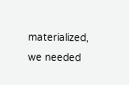materialized, we needed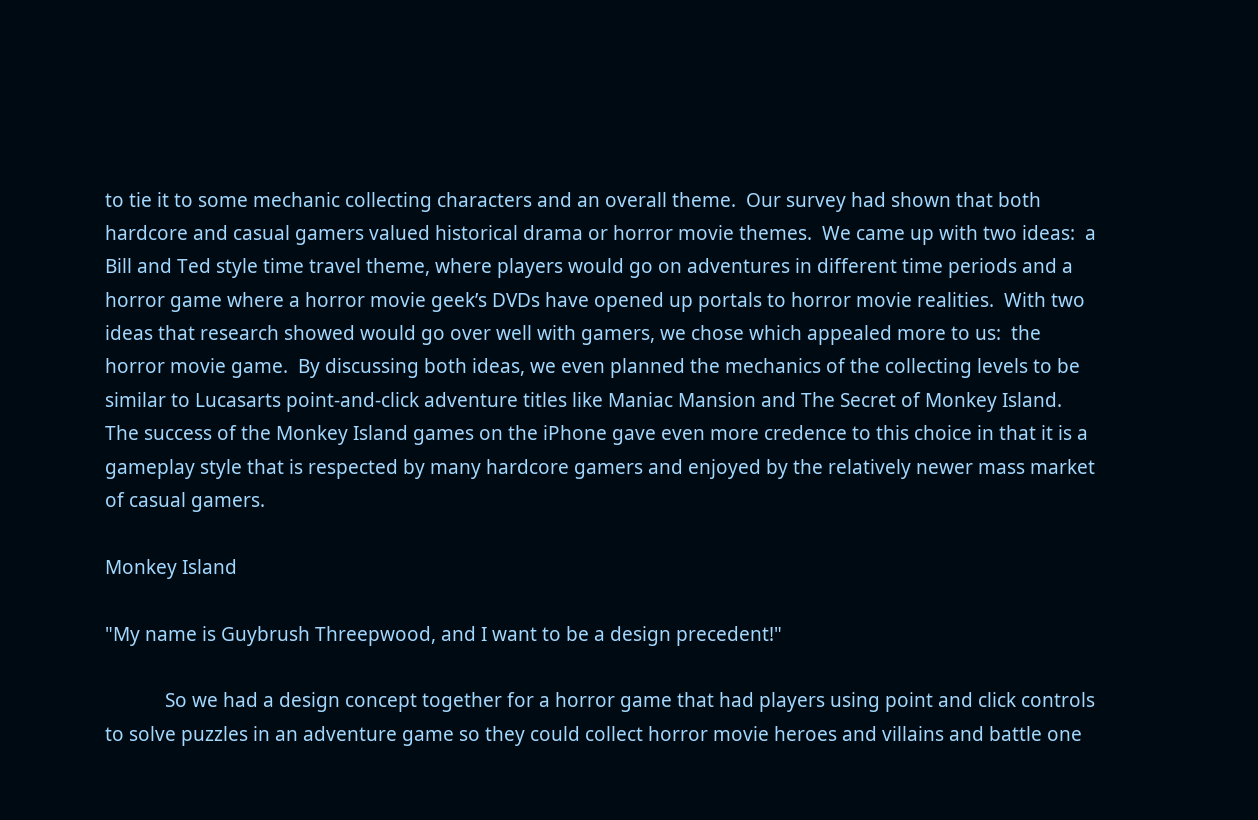to tie it to some mechanic collecting characters and an overall theme.  Our survey had shown that both hardcore and casual gamers valued historical drama or horror movie themes.  We came up with two ideas:  a Bill and Ted style time travel theme, where players would go on adventures in different time periods and a horror game where a horror movie geek’s DVDs have opened up portals to horror movie realities.  With two ideas that research showed would go over well with gamers, we chose which appealed more to us:  the horror movie game.  By discussing both ideas, we even planned the mechanics of the collecting levels to be similar to Lucasarts point-and-click adventure titles like Maniac Mansion and The Secret of Monkey Island.  The success of the Monkey Island games on the iPhone gave even more credence to this choice in that it is a gameplay style that is respected by many hardcore gamers and enjoyed by the relatively newer mass market of casual gamers.

Monkey Island

"My name is Guybrush Threepwood, and I want to be a design precedent!"

            So we had a design concept together for a horror game that had players using point and click controls to solve puzzles in an adventure game so they could collect horror movie heroes and villains and battle one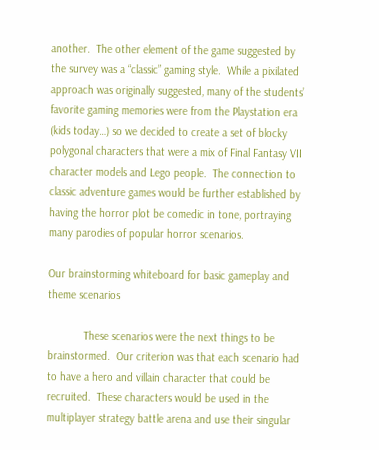another.  The other element of the game suggested by the survey was a “classic” gaming style.  While a pixilated approach was originally suggested, many of the students’ favorite gaming memories were from the Playstation era (kids today…) so we decided to create a set of blocky polygonal characters that were a mix of Final Fantasy VII character models and Lego people.  The connection to classic adventure games would be further established by having the horror plot be comedic in tone, portraying many parodies of popular horror scenarios.

Our brainstorming whiteboard for basic gameplay and theme scenarios

            These scenarios were the next things to be brainstormed.  Our criterion was that each scenario had to have a hero and villain character that could be recruited.  These characters would be used in the multiplayer strategy battle arena and use their singular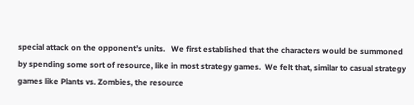special attack on the opponent’s units.   We first established that the characters would be summoned by spending some sort of resource, like in most strategy games.  We felt that, similar to casual strategy games like Plants vs. Zombies, the resource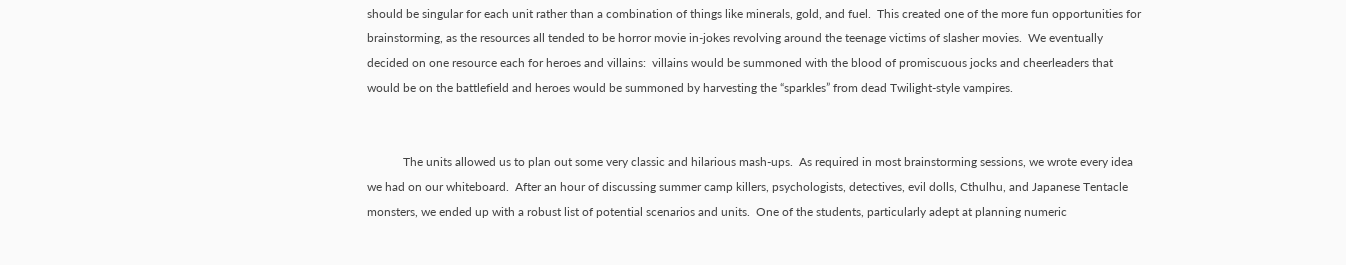should be singular for each unit rather than a combination of things like minerals, gold, and fuel.  This created one of the more fun opportunities for brainstorming, as the resources all tended to be horror movie in-jokes revolving around the teenage victims of slasher movies.  We eventually decided on one resource each for heroes and villains:  villains would be summoned with the blood of promiscuous jocks and cheerleaders that would be on the battlefield and heroes would be summoned by harvesting the “sparkles” from dead Twilight-style vampires.


            The units allowed us to plan out some very classic and hilarious mash-ups.  As required in most brainstorming sessions, we wrote every idea we had on our whiteboard.  After an hour of discussing summer camp killers, psychologists, detectives, evil dolls, Cthulhu, and Japanese Tentacle monsters, we ended up with a robust list of potential scenarios and units.  One of the students, particularly adept at planning numeric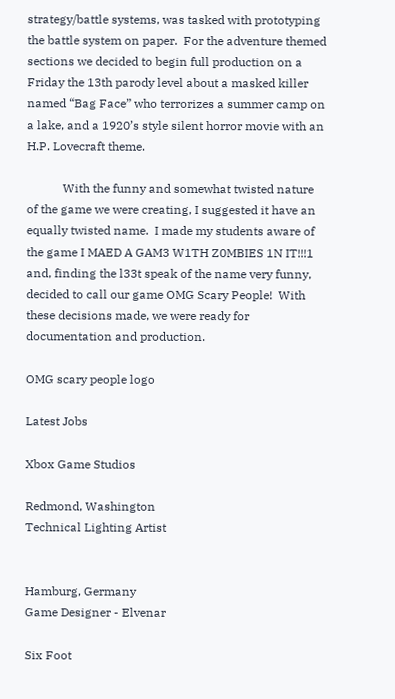strategy/battle systems, was tasked with prototyping the battle system on paper.  For the adventure themed sections we decided to begin full production on a Friday the 13th parody level about a masked killer named “Bag Face” who terrorizes a summer camp on a lake, and a 1920’s style silent horror movie with an H.P. Lovecraft theme.

            With the funny and somewhat twisted nature of the game we were creating, I suggested it have an equally twisted name.  I made my students aware of the game I MAED A GAM3 W1TH Z0MBIES 1N IT!!!1 and, finding the l33t speak of the name very funny, decided to call our game OMG Scary People!  With these decisions made, we were ready for documentation and production.

OMG scary people logo

Latest Jobs

Xbox Game Studios

Redmond, Washington
Technical Lighting Artist


Hamburg, Germany
Game Designer - Elvenar

Six Foot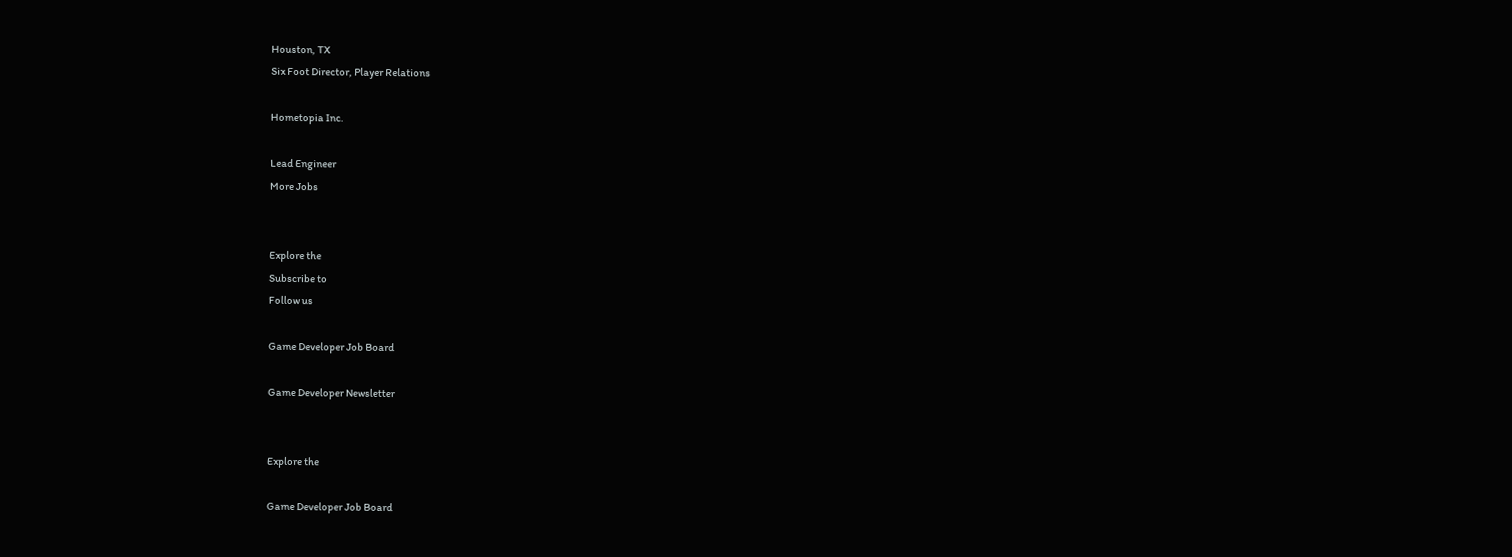Houston, TX
Six Foot Director, Player Relations

Hometopia Inc.

Lead Engineer
More Jobs


Explore the
Subscribe to
Follow us

Game Developer Job Board

Game Developer Newsletter


Explore the

Game Developer Job Board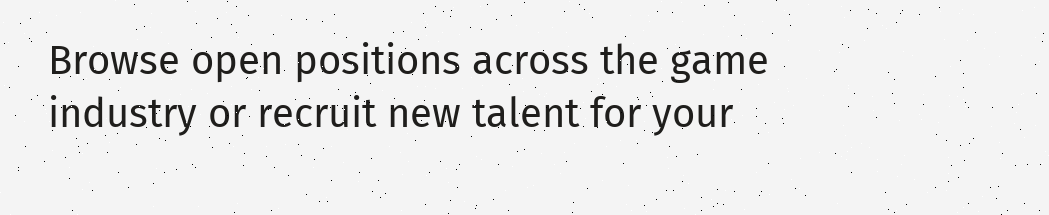Browse open positions across the game industry or recruit new talent for your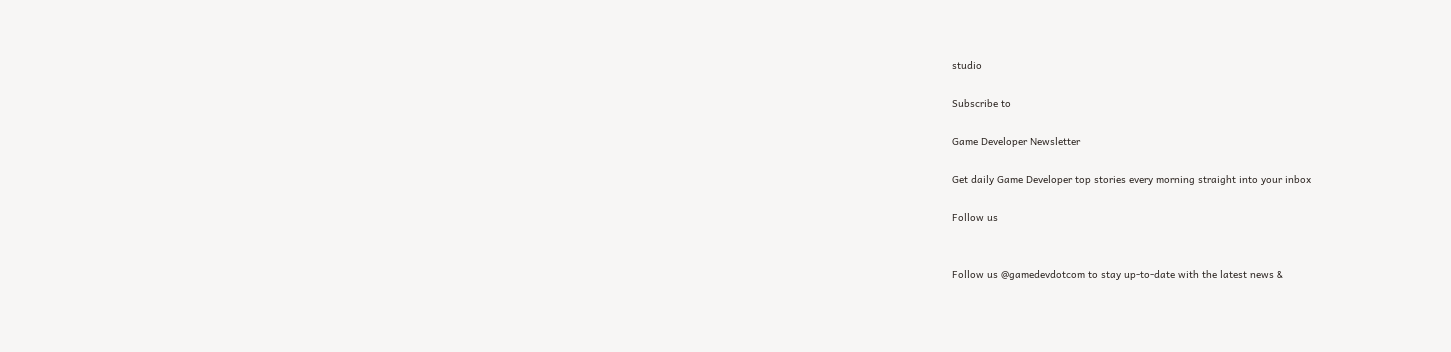studio

Subscribe to

Game Developer Newsletter

Get daily Game Developer top stories every morning straight into your inbox

Follow us


Follow us @gamedevdotcom to stay up-to-date with the latest news &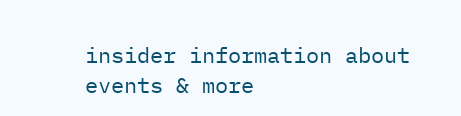insider information about events & more